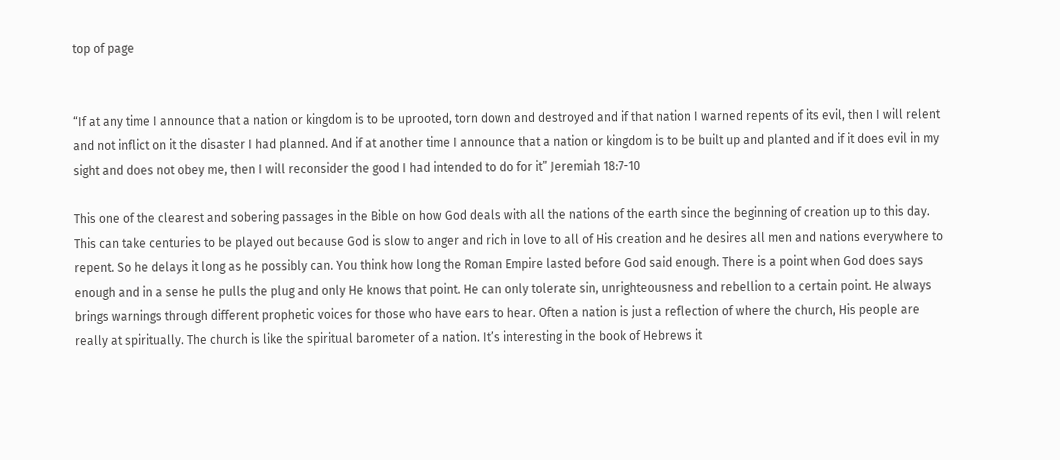top of page


“If at any time I announce that a nation or kingdom is to be uprooted, torn down and destroyed and if that nation I warned repents of its evil, then I will relent and not inflict on it the disaster I had planned. And if at another time I announce that a nation or kingdom is to be built up and planted and if it does evil in my sight and does not obey me, then I will reconsider the good I had intended to do for it” Jeremiah 18:7-10

This one of the clearest and sobering passages in the Bible on how God deals with all the nations of the earth since the beginning of creation up to this day. This can take centuries to be played out because God is slow to anger and rich in love to all of His creation and he desires all men and nations everywhere to repent. So he delays it long as he possibly can. You think how long the Roman Empire lasted before God said enough. There is a point when God does says enough and in a sense he pulls the plug and only He knows that point. He can only tolerate sin, unrighteousness and rebellion to a certain point. He always brings warnings through different prophetic voices for those who have ears to hear. Often a nation is just a reflection of where the church, His people are really at spiritually. The church is like the spiritual barometer of a nation. It’s interesting in the book of Hebrews it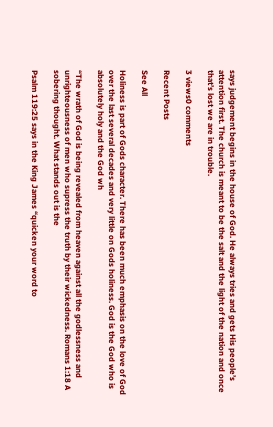says judgement begins in the house of God. He always tries and gets His people’s attention first. The church is meant to be the salt and the light of the nation and once that’s lost we are in trouble.

3 views0 comments

Recent Posts

See All

Holiness is part of Gods character. There has been much emphasis on the love of God over the last several decades and very little on Gods holiness. God is the God who is absolutely holy and the God wh

“The wrath of God is being revealed from heaven against all the godlessness and unrighteousness of men who supress the truth by their wickedness. Romans 1:18 A sobering thought. What stands out is the

Psalm 119:25 says in the King James “quicken your word to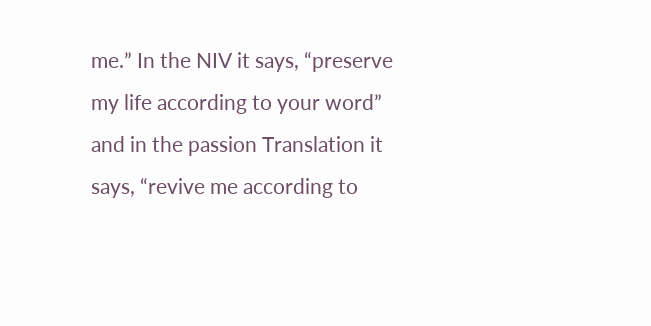me.” In the NIV it says, “preserve my life according to your word” and in the passion Translation it says, “revive me according to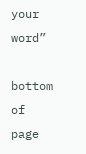your word”

bottom of page